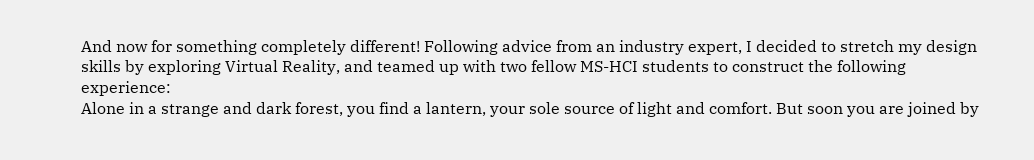And now for something completely different! Following advice from an industry expert, I decided to stretch my design skills by exploring Virtual Reality, and teamed up with two fellow MS-HCI students to construct the following experience:
Alone in a strange and dark forest, you find a lantern, your sole source of light and comfort. But soon you are joined by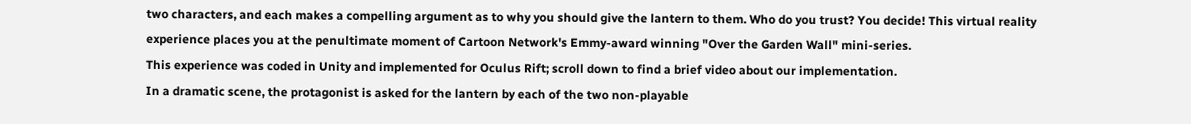two characters, and each makes a compelling argument as to why you should give the lantern to them. Who do you trust? You decide! This virtual reality experience places you at the penultimate moment of Cartoon Network's Emmy-award winning "Over the Garden Wall" mini-series.
This experience was coded in Unity and implemented for Oculus Rift; scroll down to find a brief video about our implementation.
In a dramatic scene, the protagonist is asked for the lantern by each of the two non-playable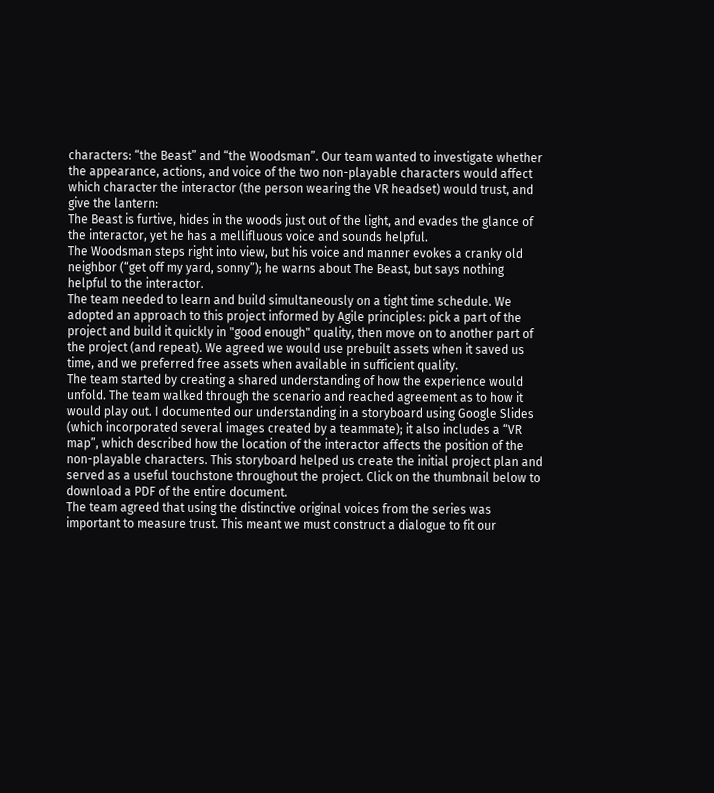characters: “the Beast” and “the Woodsman”. Our team wanted to investigate whether the appearance, actions, and voice of the two non-playable characters would affect which character the interactor (the person wearing the VR headset) would trust, and give the lantern:
The Beast is furtive, hides in the woods just out of the light, and evades the glance of the interactor, yet he has a mellifluous voice and sounds helpful.
The Woodsman steps right into view, but his voice and manner evokes a cranky old neighbor (“get off my yard, sonny”); he warns about The Beast, but says nothing helpful to the interactor.
The team needed to learn and build simultaneously on a tight time schedule. We adopted an approach to this project informed by Agile principles: pick a part of the project and build it quickly in "good enough" quality, then move on to another part of the project (and repeat). We agreed we would use prebuilt assets when it saved us time, and we preferred free assets when available in sufficient quality.
The team started by creating a shared understanding of how the experience would unfold. The team walked through the scenario and reached agreement as to how it would play out. I documented our understanding in a storyboard using Google Slides (which incorporated several images created by a teammate); it also includes a “VR map”, which described how the location of the interactor affects the position of the non-playable characters. This storyboard helped us create the initial project plan and served as a useful touchstone throughout the project. Click on the thumbnail below to download a PDF of the entire document.
The team agreed that using the distinctive original voices from the series was important to measure trust. This meant we must construct a dialogue to fit our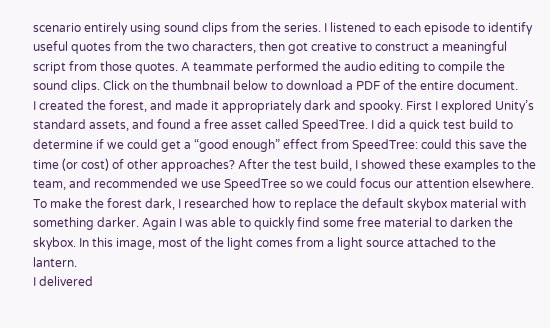scenario entirely using sound clips from the series. I listened to each episode to identify useful quotes from the two characters, then got creative to construct a meaningful script from those quotes. A teammate performed the audio editing to compile the sound clips. Click on the thumbnail below to download a PDF of the entire document.
I created the forest, and made it appropriately dark and spooky. First I explored Unity’s standard assets, and found a free asset called SpeedTree. I did a quick test build to determine if we could get a “good enough” effect from SpeedTree: could this save the time (or cost) of other approaches? After the test build, I showed these examples to the team, and recommended we use SpeedTree so we could focus our attention elsewhere.
To make the forest dark, I researched how to replace the default skybox material with something darker. Again I was able to quickly find some free material to darken the skybox. In this image, most of the light comes from a light source attached to the lantern.
I delivered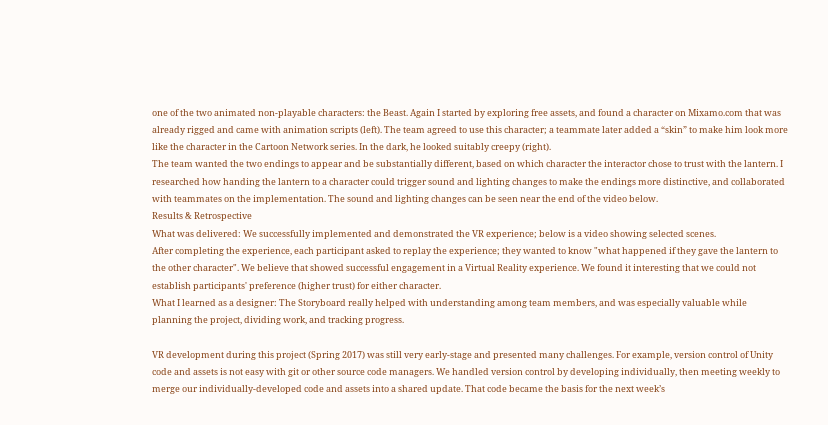one of the two animated non-playable characters: the Beast. Again I started by exploring free assets, and found a character on Mixamo.com that was already rigged and came with animation scripts (left). The team agreed to use this character; a teammate later added a “skin” to make him look more like the character in the Cartoon Network series. In the dark, he looked suitably creepy (right).
The team wanted the two endings to appear and be substantially different, based on which character the interactor chose to trust with the lantern. I researched how handing the lantern to a character could trigger sound and lighting changes to make the endings more distinctive, and collaborated with teammates on the implementation. The sound and lighting changes can be seen near the end of the video below.
Results & Retrospective
What was delivered: We successfully implemented and demonstrated the VR experience; below is a video showing selected scenes.
After completing the experience, each participant asked to replay the experience; they wanted to know "what happened if they gave the lantern to the other character". We believe that showed successful engagement in a Virtual Reality experience. We found it interesting that we could not establish participants' preference (higher trust) for either character.
What I learned as a designer: The Storyboard really helped with understanding among team members, and was especially valuable while planning the project, dividing work, and tracking progress.

VR development during this project (Spring 2017) was still very early-stage and presented many challenges. For example, version control of Unity code and assets is not easy with git or other source code managers. We handled version control by developing individually, then meeting weekly to merge our individually-developed code and assets into a shared update. That code became the basis for the next week’s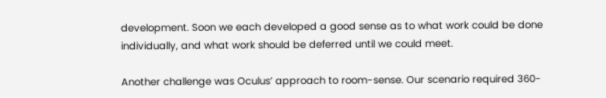development. Soon we each developed a good sense as to what work could be done individually, and what work should be deferred until we could meet.

Another challenge was Oculus’ approach to room-sense. Our scenario required 360-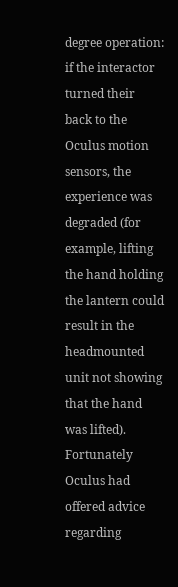degree operation: if the interactor turned their back to the Oculus motion sensors, the experience was degraded (for example, lifting the hand holding the lantern could result in the headmounted unit not showing that the hand was lifted). Fortunately Oculus had offered advice regarding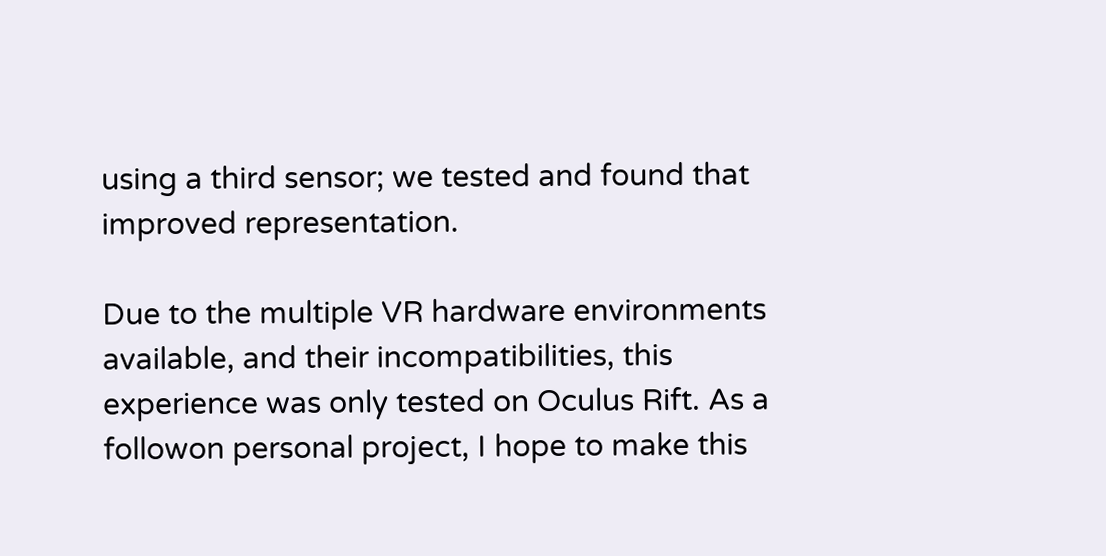using a third sensor; we tested and found that improved representation.

Due to the multiple VR hardware environments available, and their incompatibilities, this experience was only tested on Oculus Rift. As a followon personal project, I hope to make this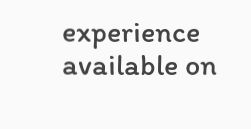experience available on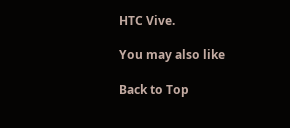HTC Vive.

You may also like

Back to Top